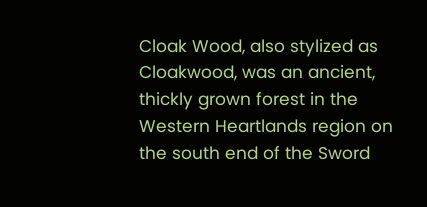Cloak Wood, also stylized as Cloakwood, was an ancient, thickly grown forest in the Western Heartlands region on the south end of the Sword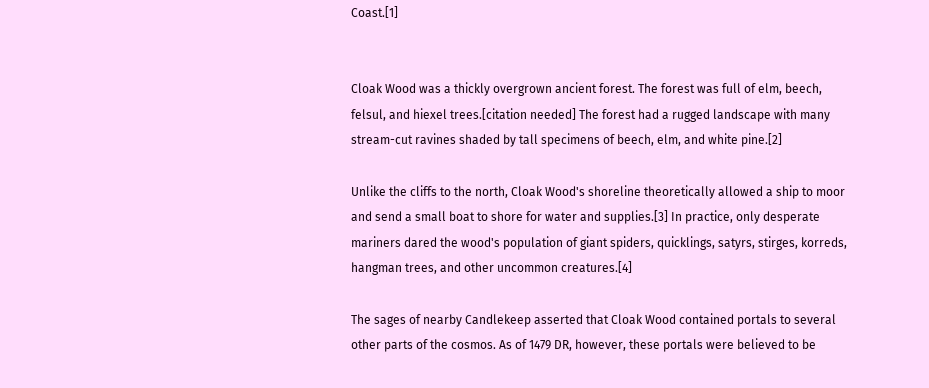Coast.[1]


Cloak Wood was a thickly overgrown ancient forest. The forest was full of elm, beech, felsul, and hiexel trees.[citation needed] The forest had a rugged landscape with many stream-cut ravines shaded by tall specimens of beech, elm, and white pine.[2]

Unlike the cliffs to the north, Cloak Wood's shoreline theoretically allowed a ship to moor and send a small boat to shore for water and supplies.[3] In practice, only desperate mariners dared the wood's population of giant spiders, quicklings, satyrs, stirges, korreds, hangman trees, and other uncommon creatures.[4]

The sages of nearby Candlekeep asserted that Cloak Wood contained portals to several other parts of the cosmos. As of 1479 DR, however, these portals were believed to be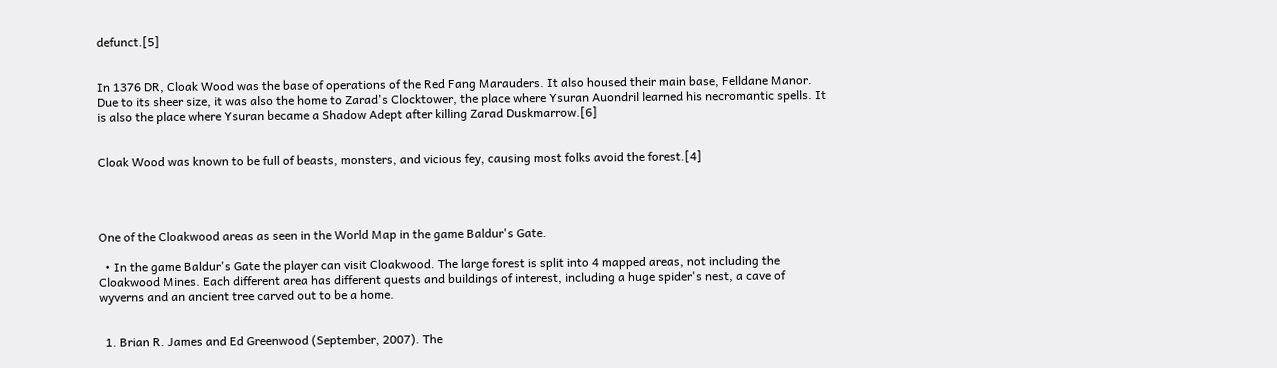defunct.[5]


In 1376 DR, Cloak Wood was the base of operations of the Red Fang Marauders. It also housed their main base, Felldane Manor. Due to its sheer size, it was also the home to Zarad's Clocktower, the place where Ysuran Auondril learned his necromantic spells. It is also the place where Ysuran became a Shadow Adept after killing Zarad Duskmarrow.[6]


Cloak Wood was known to be full of beasts, monsters, and vicious fey, causing most folks avoid the forest.[4]




One of the Cloakwood areas as seen in the World Map in the game Baldur's Gate.

  • In the game Baldur's Gate the player can visit Cloakwood. The large forest is split into 4 mapped areas, not including the Cloakwood Mines. Each different area has different quests and buildings of interest, including a huge spider's nest, a cave of wyverns and an ancient tree carved out to be a home.


  1. Brian R. James and Ed Greenwood (September, 2007). The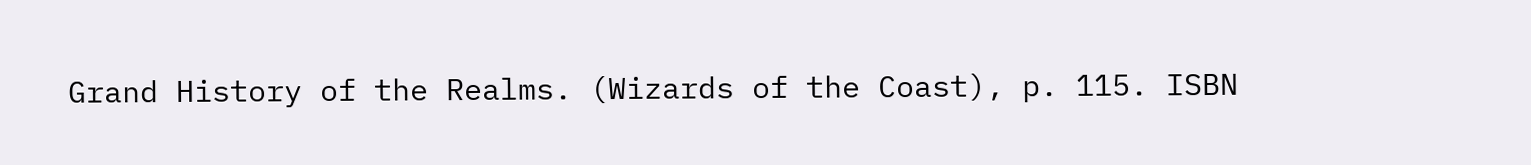Grand History of the Realms. (Wizards of the Coast), p. 115. ISBN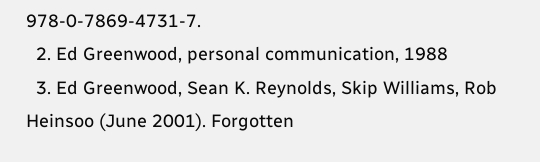978-0-7869-4731-7.
  2. Ed Greenwood, personal communication, 1988
  3. Ed Greenwood, Sean K. Reynolds, Skip Williams, Rob Heinsoo (June 2001). Forgotten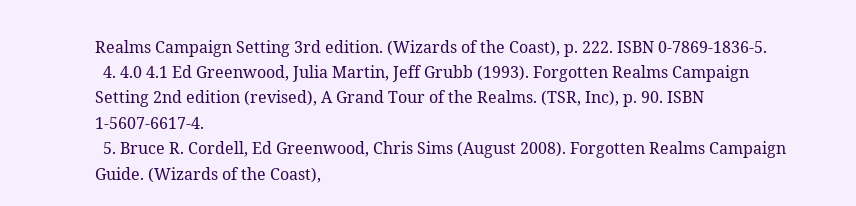Realms Campaign Setting 3rd edition. (Wizards of the Coast), p. 222. ISBN 0-7869-1836-5.
  4. 4.0 4.1 Ed Greenwood, Julia Martin, Jeff Grubb (1993). Forgotten Realms Campaign Setting 2nd edition (revised), A Grand Tour of the Realms. (TSR, Inc), p. 90. ISBN 1-5607-6617-4.
  5. Bruce R. Cordell, Ed Greenwood, Chris Sims (August 2008). Forgotten Realms Campaign Guide. (Wizards of the Coast),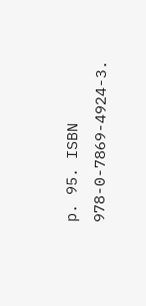p. 95. ISBN 978-0-7869-4924-3.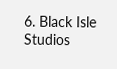6. Black Isle Studios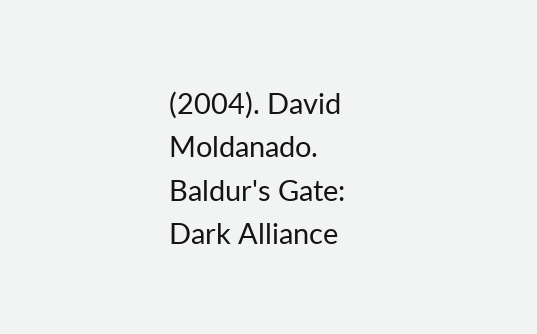(2004). David Moldanado. Baldur's Gate: Dark Alliance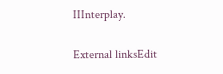IIInterplay.

External linksEdit